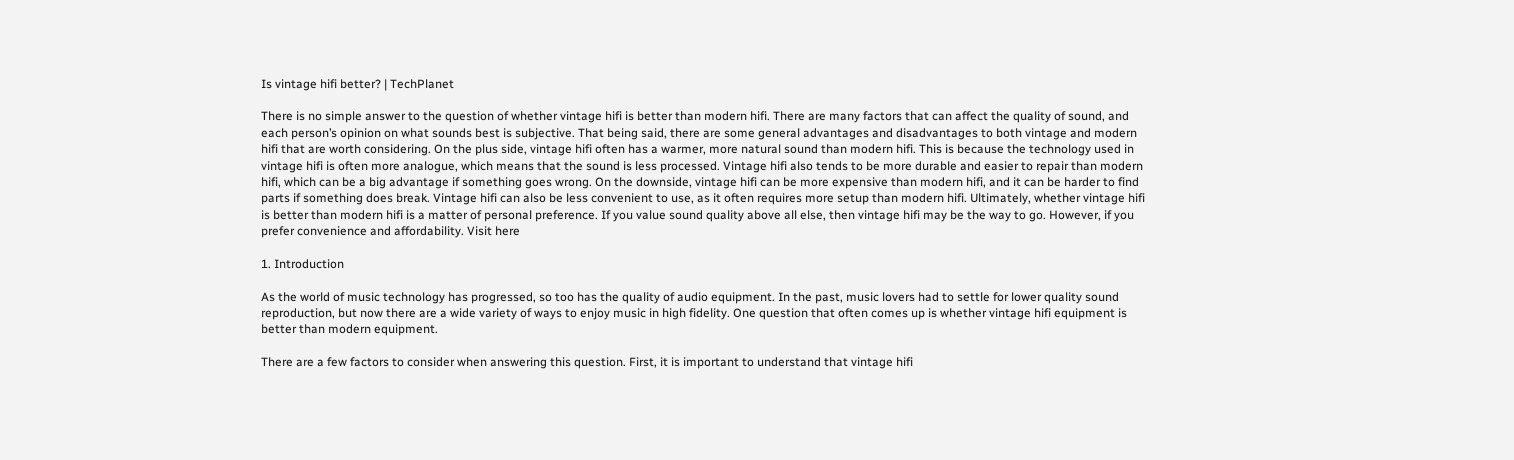Is vintage hifi better? | TechPlanet

There is no simple answer to the question of whether vintage hifi is better than modern hifi. There are many factors that can affect the quality of sound, and each person’s opinion on what sounds best is subjective. That being said, there are some general advantages and disadvantages to both vintage and modern hifi that are worth considering. On the plus side, vintage hifi often has a warmer, more natural sound than modern hifi. This is because the technology used in vintage hifi is often more analogue, which means that the sound is less processed. Vintage hifi also tends to be more durable and easier to repair than modern hifi, which can be a big advantage if something goes wrong. On the downside, vintage hifi can be more expensive than modern hifi, and it can be harder to find parts if something does break. Vintage hifi can also be less convenient to use, as it often requires more setup than modern hifi. Ultimately, whether vintage hifi is better than modern hifi is a matter of personal preference. If you value sound quality above all else, then vintage hifi may be the way to go. However, if you prefer convenience and affordability. Visit here

1. Introduction

As the world of music technology has progressed, so too has the quality of audio equipment. In the past, music lovers had to settle for lower quality sound reproduction, but now there are a wide variety of ways to enjoy music in high fidelity. One question that often comes up is whether vintage hifi equipment is better than modern equipment.

There are a few factors to consider when answering this question. First, it is important to understand that vintage hifi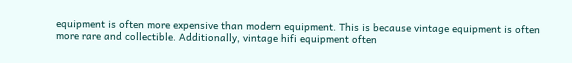equipment is often more expensive than modern equipment. This is because vintage equipment is often more rare and collectible. Additionally, vintage hifi equipment often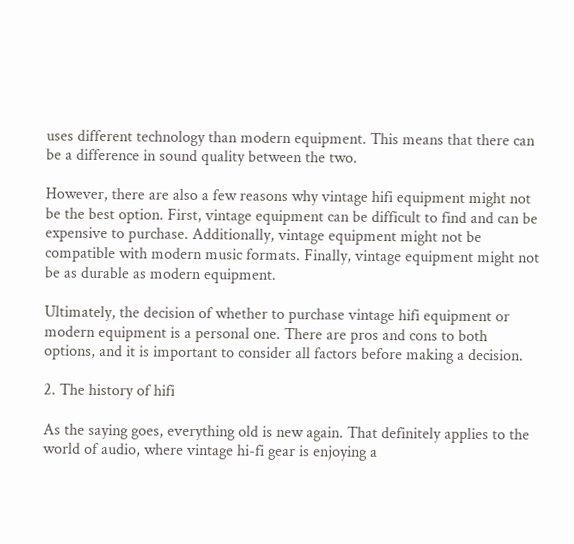uses different technology than modern equipment. This means that there can be a difference in sound quality between the two.

However, there are also a few reasons why vintage hifi equipment might not be the best option. First, vintage equipment can be difficult to find and can be expensive to purchase. Additionally, vintage equipment might not be compatible with modern music formats. Finally, vintage equipment might not be as durable as modern equipment.

Ultimately, the decision of whether to purchase vintage hifi equipment or modern equipment is a personal one. There are pros and cons to both options, and it is important to consider all factors before making a decision.

2. The history of hifi

As the saying goes, everything old is new again. That definitely applies to the world of audio, where vintage hi-fi gear is enjoying a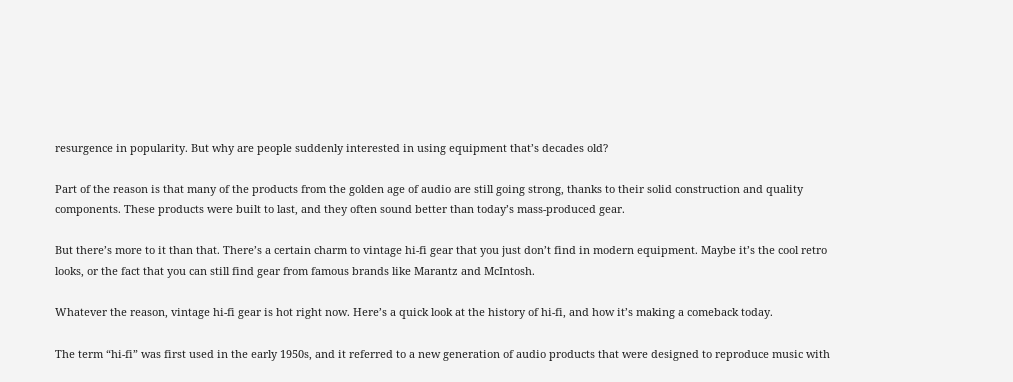resurgence in popularity. But why are people suddenly interested in using equipment that’s decades old?

Part of the reason is that many of the products from the golden age of audio are still going strong, thanks to their solid construction and quality components. These products were built to last, and they often sound better than today’s mass-produced gear.

But there’s more to it than that. There’s a certain charm to vintage hi-fi gear that you just don’t find in modern equipment. Maybe it’s the cool retro looks, or the fact that you can still find gear from famous brands like Marantz and McIntosh.

Whatever the reason, vintage hi-fi gear is hot right now. Here’s a quick look at the history of hi-fi, and how it’s making a comeback today.

The term “hi-fi” was first used in the early 1950s, and it referred to a new generation of audio products that were designed to reproduce music with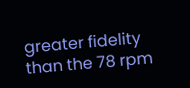greater fidelity than the 78 rpm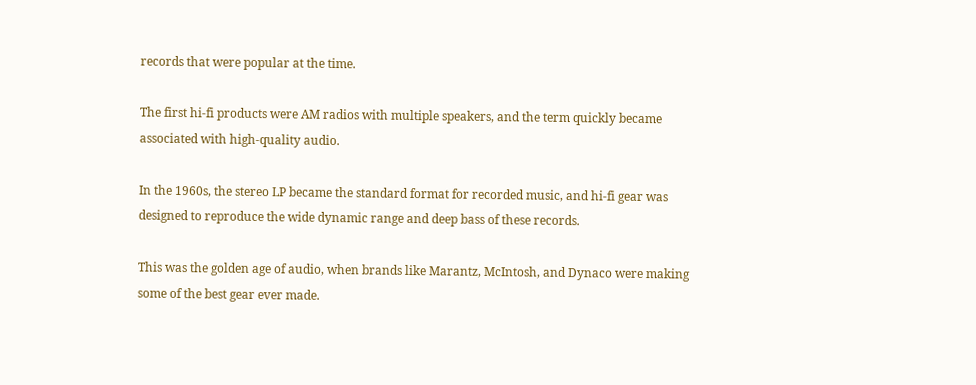records that were popular at the time.

The first hi-fi products were AM radios with multiple speakers, and the term quickly became associated with high-quality audio.

In the 1960s, the stereo LP became the standard format for recorded music, and hi-fi gear was designed to reproduce the wide dynamic range and deep bass of these records.

This was the golden age of audio, when brands like Marantz, McIntosh, and Dynaco were making some of the best gear ever made.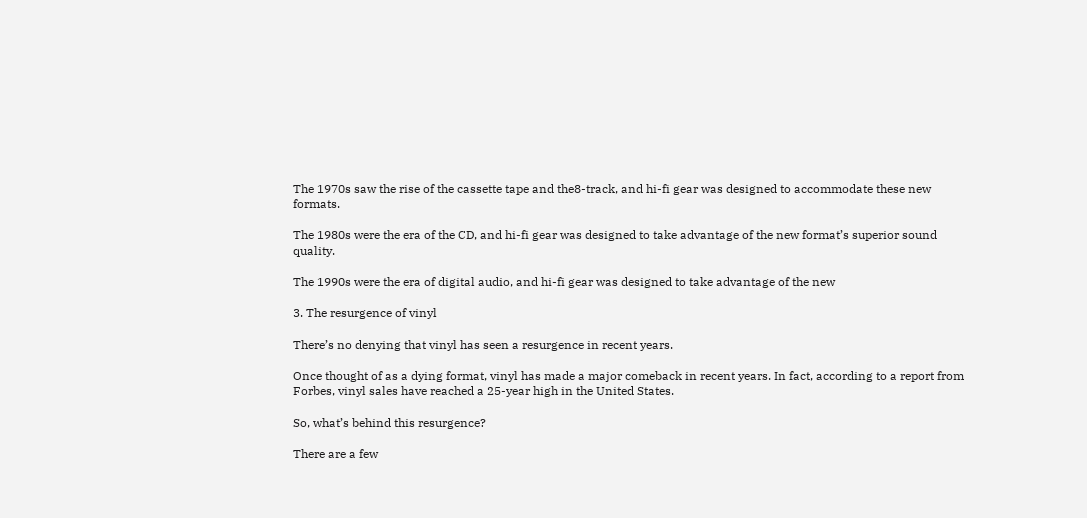The 1970s saw the rise of the cassette tape and the8-track, and hi-fi gear was designed to accommodate these new formats.

The 1980s were the era of the CD, and hi-fi gear was designed to take advantage of the new format’s superior sound quality.

The 1990s were the era of digital audio, and hi-fi gear was designed to take advantage of the new

3. The resurgence of vinyl

There’s no denying that vinyl has seen a resurgence in recent years.

Once thought of as a dying format, vinyl has made a major comeback in recent years. In fact, according to a report from Forbes, vinyl sales have reached a 25-year high in the United States.

So, what’s behind this resurgence?

There are a few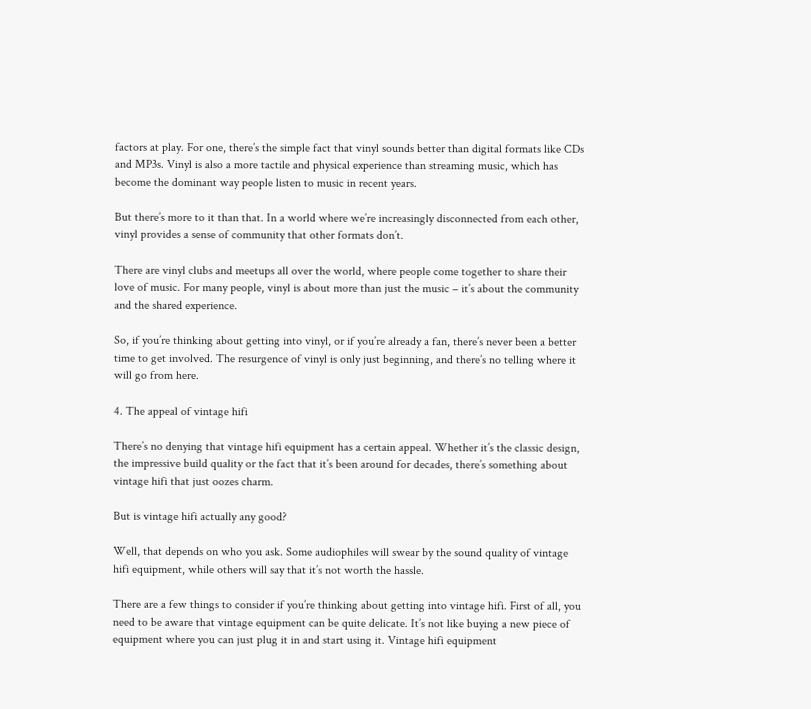factors at play. For one, there’s the simple fact that vinyl sounds better than digital formats like CDs and MP3s. Vinyl is also a more tactile and physical experience than streaming music, which has become the dominant way people listen to music in recent years.

But there’s more to it than that. In a world where we’re increasingly disconnected from each other, vinyl provides a sense of community that other formats don’t.

There are vinyl clubs and meetups all over the world, where people come together to share their love of music. For many people, vinyl is about more than just the music – it’s about the community and the shared experience.

So, if you’re thinking about getting into vinyl, or if you’re already a fan, there’s never been a better time to get involved. The resurgence of vinyl is only just beginning, and there’s no telling where it will go from here.

4. The appeal of vintage hifi

There’s no denying that vintage hifi equipment has a certain appeal. Whether it’s the classic design, the impressive build quality or the fact that it’s been around for decades, there’s something about vintage hifi that just oozes charm.

But is vintage hifi actually any good?

Well, that depends on who you ask. Some audiophiles will swear by the sound quality of vintage hifi equipment, while others will say that it’s not worth the hassle.

There are a few things to consider if you’re thinking about getting into vintage hifi. First of all, you need to be aware that vintage equipment can be quite delicate. It’s not like buying a new piece of equipment where you can just plug it in and start using it. Vintage hifi equipment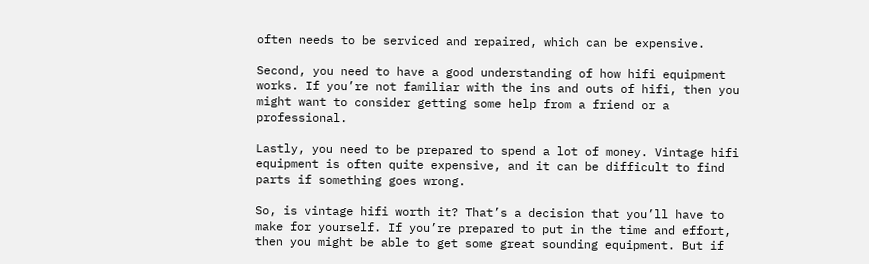often needs to be serviced and repaired, which can be expensive.

Second, you need to have a good understanding of how hifi equipment works. If you’re not familiar with the ins and outs of hifi, then you might want to consider getting some help from a friend or a professional.

Lastly, you need to be prepared to spend a lot of money. Vintage hifi equipment is often quite expensive, and it can be difficult to find parts if something goes wrong.

So, is vintage hifi worth it? That’s a decision that you’ll have to make for yourself. If you’re prepared to put in the time and effort, then you might be able to get some great sounding equipment. But if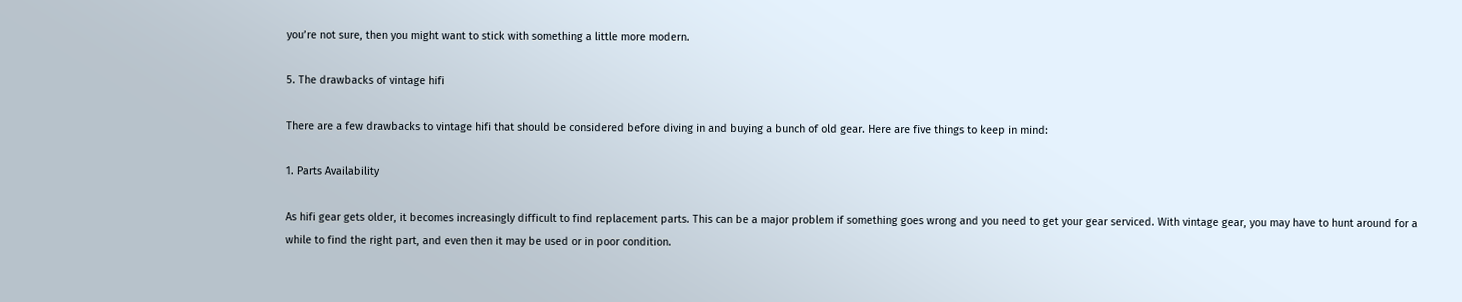you’re not sure, then you might want to stick with something a little more modern.

5. The drawbacks of vintage hifi

There are a few drawbacks to vintage hifi that should be considered before diving in and buying a bunch of old gear. Here are five things to keep in mind:

1. Parts Availability

As hifi gear gets older, it becomes increasingly difficult to find replacement parts. This can be a major problem if something goes wrong and you need to get your gear serviced. With vintage gear, you may have to hunt around for a while to find the right part, and even then it may be used or in poor condition.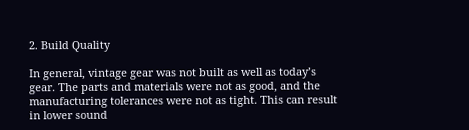2. Build Quality

In general, vintage gear was not built as well as today’s gear. The parts and materials were not as good, and the manufacturing tolerances were not as tight. This can result in lower sound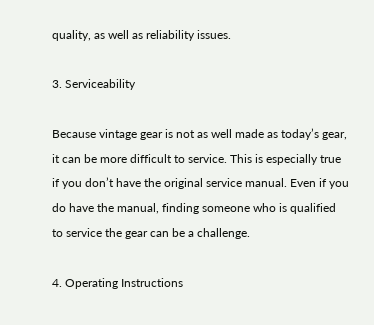quality, as well as reliability issues.

3. Serviceability

Because vintage gear is not as well made as today’s gear, it can be more difficult to service. This is especially true if you don’t have the original service manual. Even if you do have the manual, finding someone who is qualified to service the gear can be a challenge.

4. Operating Instructions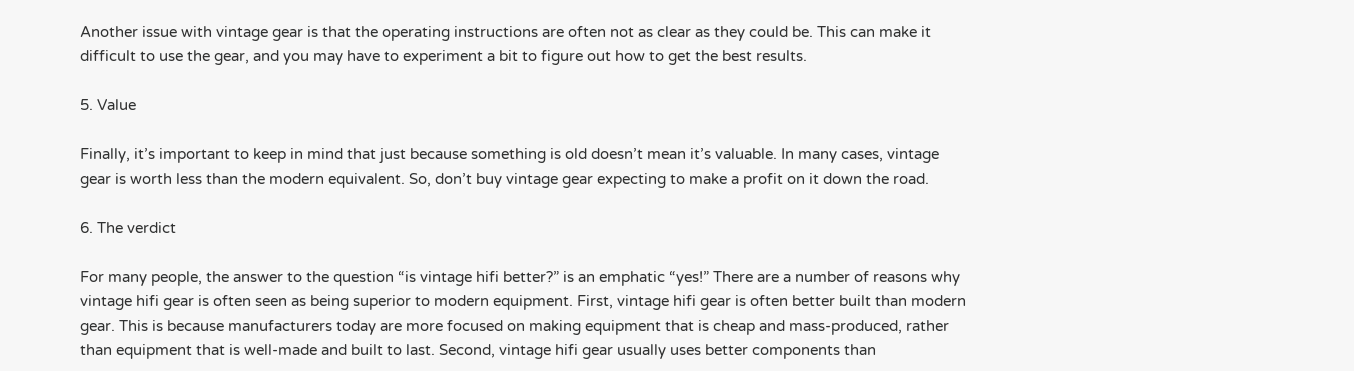Another issue with vintage gear is that the operating instructions are often not as clear as they could be. This can make it difficult to use the gear, and you may have to experiment a bit to figure out how to get the best results.

5. Value

Finally, it’s important to keep in mind that just because something is old doesn’t mean it’s valuable. In many cases, vintage gear is worth less than the modern equivalent. So, don’t buy vintage gear expecting to make a profit on it down the road.

6. The verdict

For many people, the answer to the question “is vintage hifi better?” is an emphatic “yes!” There are a number of reasons why vintage hifi gear is often seen as being superior to modern equipment. First, vintage hifi gear is often better built than modern gear. This is because manufacturers today are more focused on making equipment that is cheap and mass-produced, rather than equipment that is well-made and built to last. Second, vintage hifi gear usually uses better components than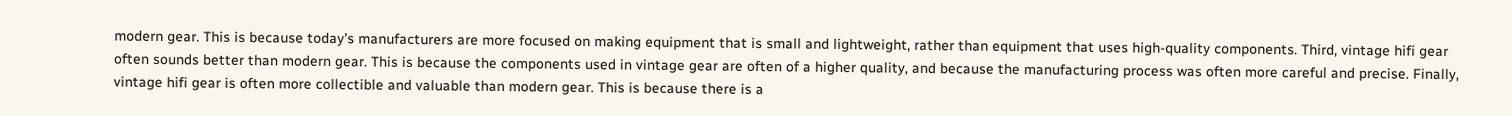modern gear. This is because today’s manufacturers are more focused on making equipment that is small and lightweight, rather than equipment that uses high-quality components. Third, vintage hifi gear often sounds better than modern gear. This is because the components used in vintage gear are often of a higher quality, and because the manufacturing process was often more careful and precise. Finally, vintage hifi gear is often more collectible and valuable than modern gear. This is because there is a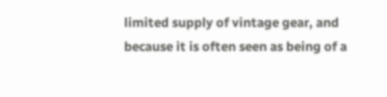limited supply of vintage gear, and because it is often seen as being of a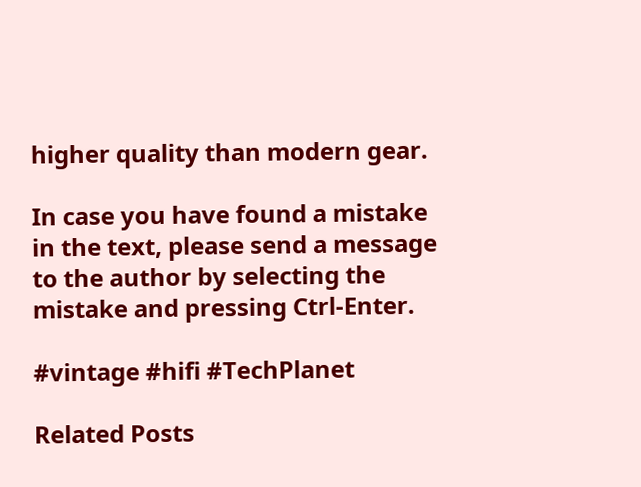higher quality than modern gear.

In case you have found a mistake in the text, please send a message to the author by selecting the mistake and pressing Ctrl-Enter.

#vintage #hifi #TechPlanet

Related Posts